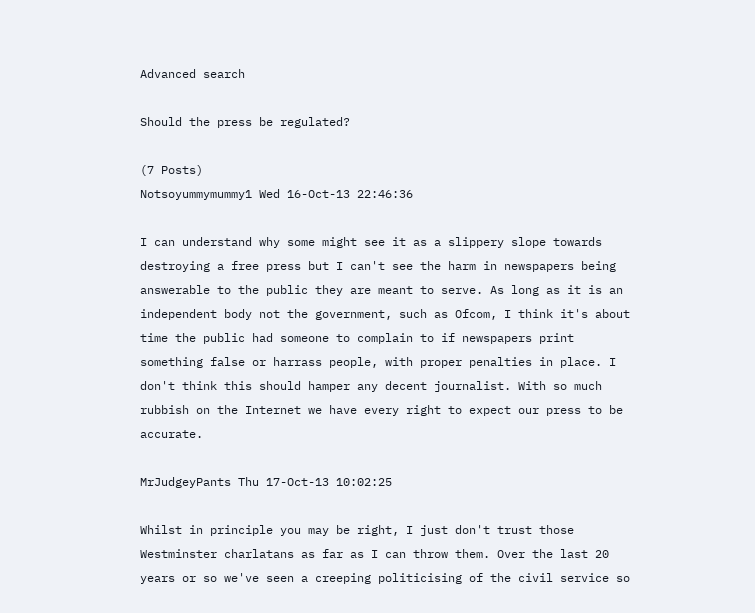Advanced search

Should the press be regulated?

(7 Posts)
Notsoyummymummy1 Wed 16-Oct-13 22:46:36

I can understand why some might see it as a slippery slope towards destroying a free press but I can't see the harm in newspapers being answerable to the public they are meant to serve. As long as it is an independent body not the government, such as Ofcom, I think it's about time the public had someone to complain to if newspapers print something false or harrass people, with proper penalties in place. I don't think this should hamper any decent journalist. With so much rubbish on the Internet we have every right to expect our press to be accurate.

MrJudgeyPants Thu 17-Oct-13 10:02:25

Whilst in principle you may be right, I just don't trust those Westminster charlatans as far as I can throw them. Over the last 20 years or so we've seen a creeping politicising of the civil service so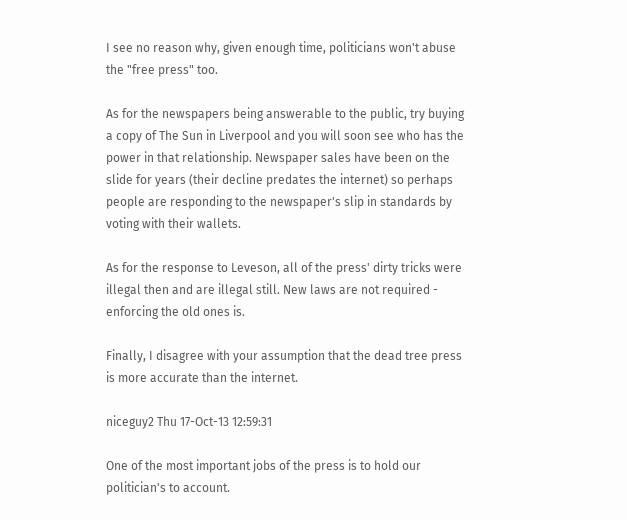I see no reason why, given enough time, politicians won't abuse the "free press" too.

As for the newspapers being answerable to the public, try buying a copy of The Sun in Liverpool and you will soon see who has the power in that relationship. Newspaper sales have been on the slide for years (their decline predates the internet) so perhaps people are responding to the newspaper's slip in standards by voting with their wallets.

As for the response to Leveson, all of the press' dirty tricks were illegal then and are illegal still. New laws are not required - enforcing the old ones is.

Finally, I disagree with your assumption that the dead tree press is more accurate than the internet.

niceguy2 Thu 17-Oct-13 12:59:31

One of the most important jobs of the press is to hold our politician's to account.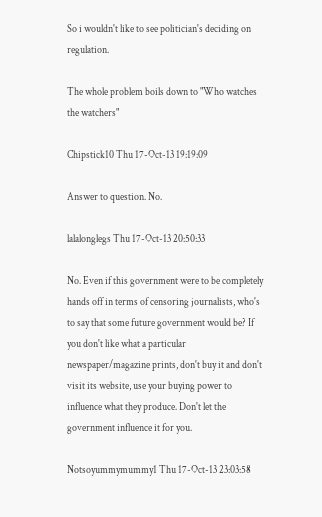So i wouldn't like to see politician's deciding on regulation.

The whole problem boils down to "Who watches the watchers"

Chipstick10 Thu 17-Oct-13 19:19:09

Answer to question. No.

lalalonglegs Thu 17-Oct-13 20:50:33

No. Even if this government were to be completely hands off in terms of censoring journalists, who's to say that some future government would be? If you don't like what a particular newspaper/magazine prints, don't buy it and don't visit its website, use your buying power to influence what they produce. Don't let the government influence it for you.

Notsoyummymummy1 Thu 17-Oct-13 23:03:58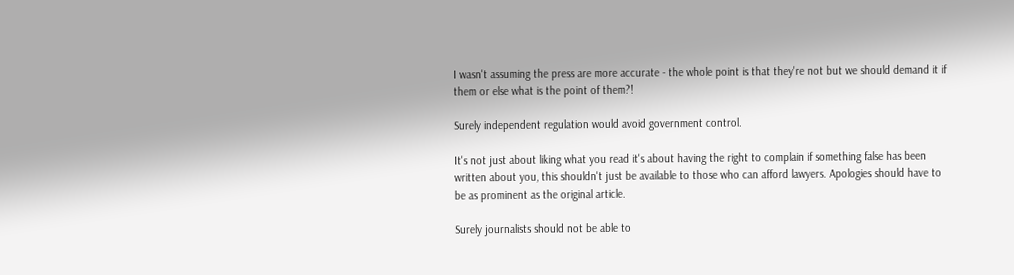I wasn't assuming the press are more accurate - the whole point is that they're not but we should demand it if them or else what is the point of them?!

Surely independent regulation would avoid government control.

It's not just about liking what you read it's about having the right to complain if something false has been written about you, this shouldn't just be available to those who can afford lawyers. Apologies should have to be as prominent as the original article.

Surely journalists should not be able to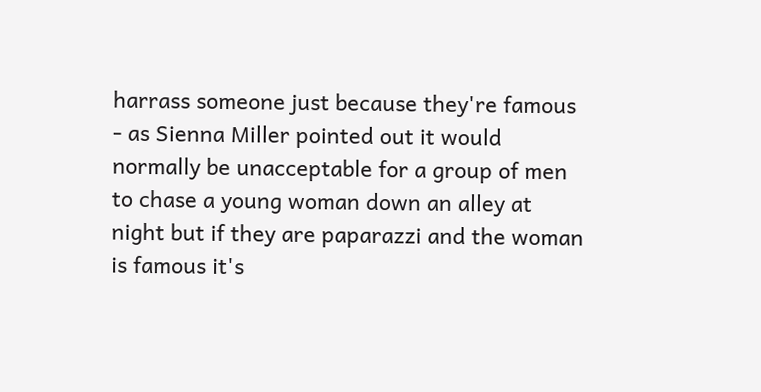harrass someone just because they're famous - as Sienna Miller pointed out it would normally be unacceptable for a group of men to chase a young woman down an alley at night but if they are paparazzi and the woman is famous it's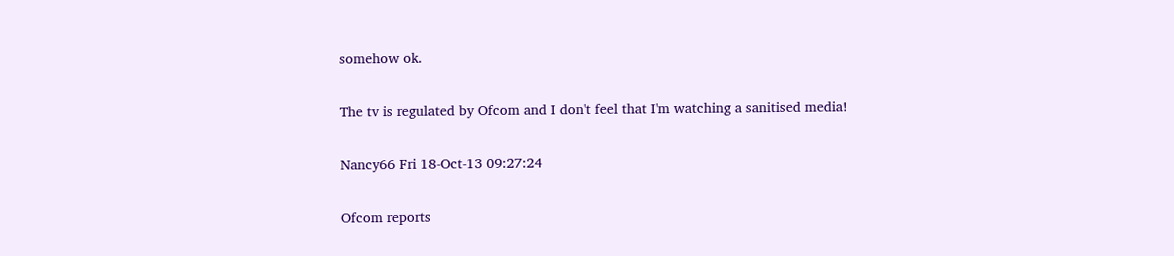somehow ok.

The tv is regulated by Ofcom and I don't feel that I'm watching a sanitised media!

Nancy66 Fri 18-Oct-13 09:27:24

Ofcom reports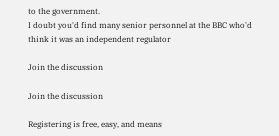to the government.
I doubt you'd find many senior personnel at the BBC who'd think it was an independent regulator

Join the discussion

Join the discussion

Registering is free, easy, and means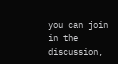you can join in the discussion,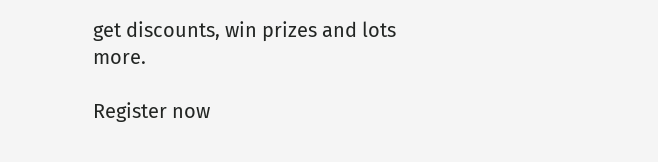get discounts, win prizes and lots more.

Register now